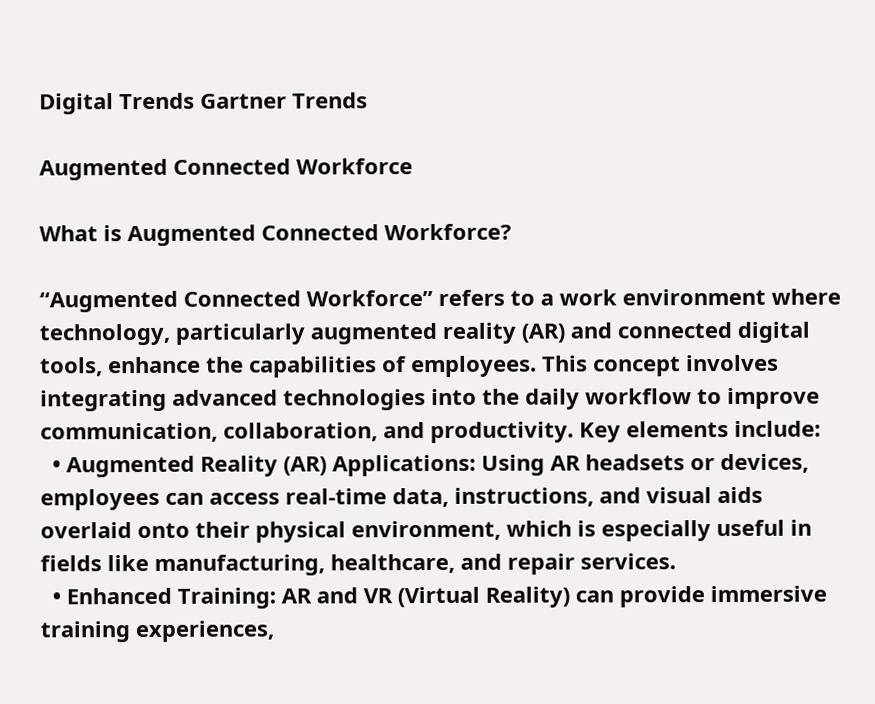Digital Trends Gartner Trends

Augmented Connected Workforce

What is Augmented Connected Workforce?

“Augmented Connected Workforce” refers to a work environment where technology, particularly augmented reality (AR) and connected digital tools, enhance the capabilities of employees. This concept involves integrating advanced technologies into the daily workflow to improve communication, collaboration, and productivity. Key elements include:
  • Augmented Reality (AR) Applications: Using AR headsets or devices, employees can access real-time data, instructions, and visual aids overlaid onto their physical environment, which is especially useful in fields like manufacturing, healthcare, and repair services.
  • Enhanced Training: AR and VR (Virtual Reality) can provide immersive training experiences,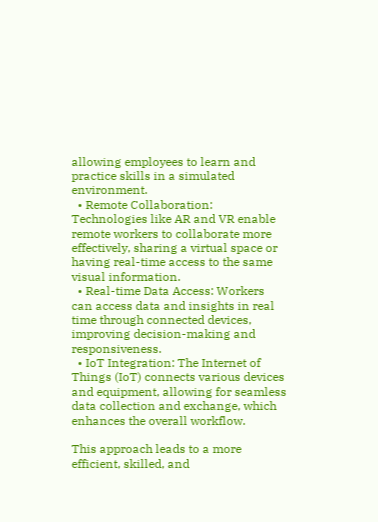allowing employees to learn and practice skills in a simulated environment.
  • Remote Collaboration: Technologies like AR and VR enable remote workers to collaborate more effectively, sharing a virtual space or having real-time access to the same visual information.
  • Real-time Data Access: Workers can access data and insights in real time through connected devices, improving decision-making and responsiveness.
  • IoT Integration: The Internet of Things (IoT) connects various devices and equipment, allowing for seamless data collection and exchange, which enhances the overall workflow.

This approach leads to a more efficient, skilled, and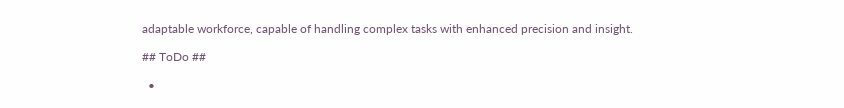adaptable workforce, capable of handling complex tasks with enhanced precision and insight.

## ToDo ##

  •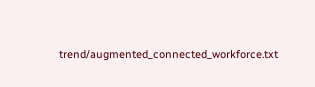trend/augmented_connected_workforce.txt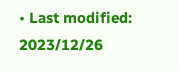• Last modified: 2023/12/26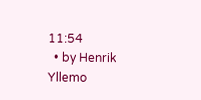11:54
  • by Henrik Yllemo